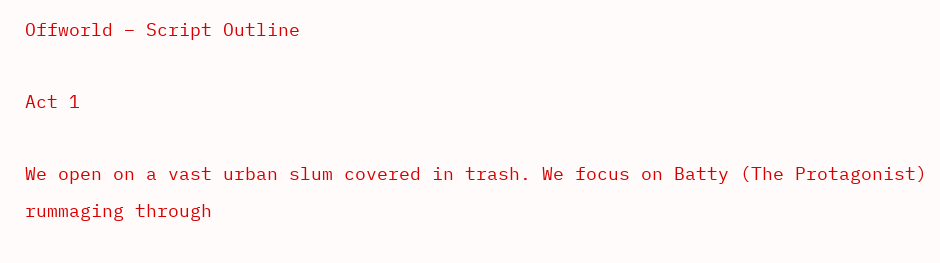Offworld – Script Outline

Act 1

We open on a vast urban slum covered in trash. We focus on Batty (The Protagonist) rummaging through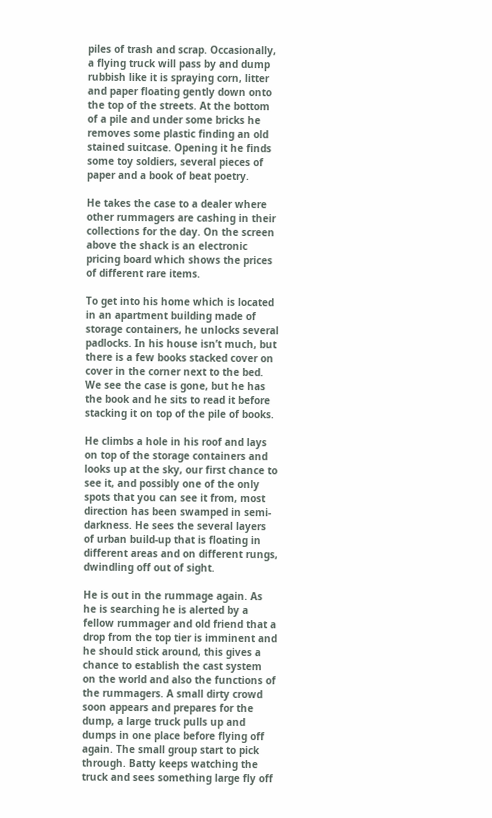piles of trash and scrap. Occasionally, a flying truck will pass by and dump rubbish like it is spraying corn, litter and paper floating gently down onto the top of the streets. At the bottom of a pile and under some bricks he removes some plastic finding an old stained suitcase. Opening it he finds some toy soldiers, several pieces of paper and a book of beat poetry.

He takes the case to a dealer where other rummagers are cashing in their collections for the day. On the screen above the shack is an electronic pricing board which shows the prices of different rare items.

To get into his home which is located in an apartment building made of storage containers, he unlocks several padlocks. In his house isn’t much, but there is a few books stacked cover on cover in the corner next to the bed. We see the case is gone, but he has the book and he sits to read it before stacking it on top of the pile of books.

He climbs a hole in his roof and lays on top of the storage containers and looks up at the sky, our first chance to see it, and possibly one of the only spots that you can see it from, most direction has been swamped in semi-darkness. He sees the several layers of urban build-up that is floating in different areas and on different rungs, dwindling off out of sight.

He is out in the rummage again. As he is searching he is alerted by a fellow rummager and old friend that a drop from the top tier is imminent and he should stick around, this gives a chance to establish the cast system on the world and also the functions of the rummagers. A small dirty crowd soon appears and prepares for the dump, a large truck pulls up and dumps in one place before flying off again. The small group start to pick through. Batty keeps watching the truck and sees something large fly off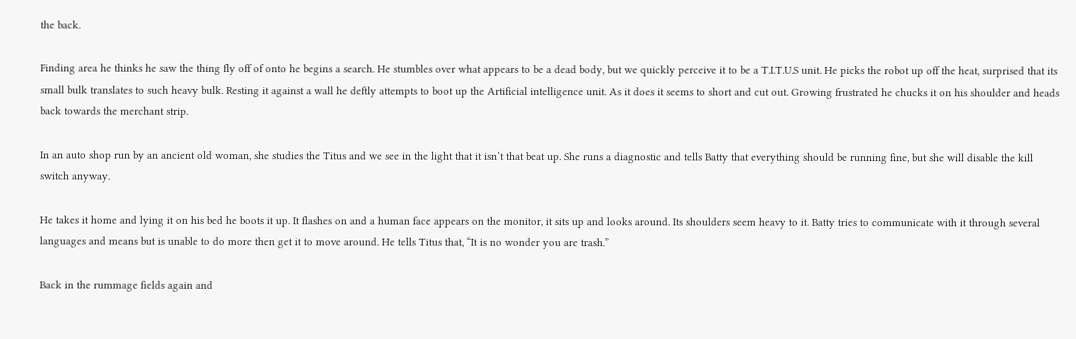the back.

Finding area he thinks he saw the thing fly off of onto he begins a search. He stumbles over what appears to be a dead body, but we quickly perceive it to be a T.I.T.U.S unit. He picks the robot up off the heat, surprised that its small bulk translates to such heavy bulk. Resting it against a wall he deftly attempts to boot up the Artificial intelligence unit. As it does it seems to short and cut out. Growing frustrated he chucks it on his shoulder and heads back towards the merchant strip.

In an auto shop run by an ancient old woman, she studies the Titus and we see in the light that it isn’t that beat up. She runs a diagnostic and tells Batty that everything should be running fine, but she will disable the kill switch anyway.

He takes it home and lying it on his bed he boots it up. It flashes on and a human face appears on the monitor, it sits up and looks around. Its shoulders seem heavy to it. Batty tries to communicate with it through several languages and means but is unable to do more then get it to move around. He tells Titus that, “It is no wonder you are trash.”

Back in the rummage fields again and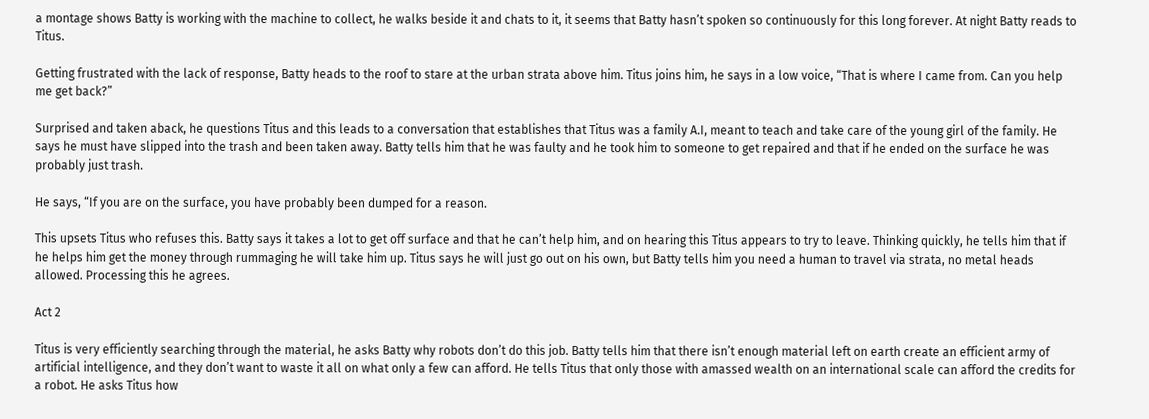a montage shows Batty is working with the machine to collect, he walks beside it and chats to it, it seems that Batty hasn’t spoken so continuously for this long forever. At night Batty reads to Titus.

Getting frustrated with the lack of response, Batty heads to the roof to stare at the urban strata above him. Titus joins him, he says in a low voice, “That is where I came from. Can you help me get back?”

Surprised and taken aback, he questions Titus and this leads to a conversation that establishes that Titus was a family A.I, meant to teach and take care of the young girl of the family. He says he must have slipped into the trash and been taken away. Batty tells him that he was faulty and he took him to someone to get repaired and that if he ended on the surface he was probably just trash.

He says, “If you are on the surface, you have probably been dumped for a reason.

This upsets Titus who refuses this. Batty says it takes a lot to get off surface and that he can’t help him, and on hearing this Titus appears to try to leave. Thinking quickly, he tells him that if he helps him get the money through rummaging he will take him up. Titus says he will just go out on his own, but Batty tells him you need a human to travel via strata, no metal heads allowed. Processing this he agrees.

Act 2

Titus is very efficiently searching through the material, he asks Batty why robots don’t do this job. Batty tells him that there isn’t enough material left on earth create an efficient army of artificial intelligence, and they don’t want to waste it all on what only a few can afford. He tells Titus that only those with amassed wealth on an international scale can afford the credits for a robot. He asks Titus how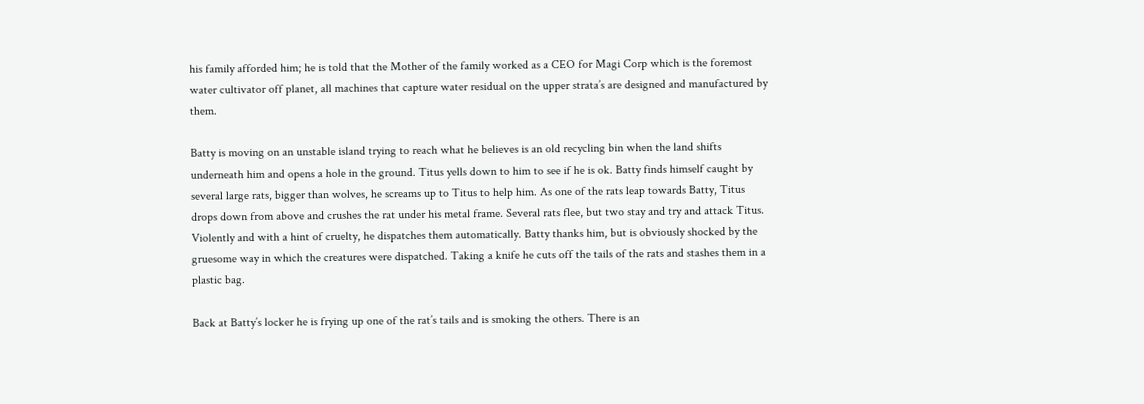his family afforded him; he is told that the Mother of the family worked as a CEO for Magi Corp which is the foremost water cultivator off planet, all machines that capture water residual on the upper strata’s are designed and manufactured by them.

Batty is moving on an unstable island trying to reach what he believes is an old recycling bin when the land shifts underneath him and opens a hole in the ground. Titus yells down to him to see if he is ok. Batty finds himself caught by several large rats, bigger than wolves, he screams up to Titus to help him. As one of the rats leap towards Batty, Titus drops down from above and crushes the rat under his metal frame. Several rats flee, but two stay and try and attack Titus. Violently and with a hint of cruelty, he dispatches them automatically. Batty thanks him, but is obviously shocked by the gruesome way in which the creatures were dispatched. Taking a knife he cuts off the tails of the rats and stashes them in a plastic bag.

Back at Batty’s locker he is frying up one of the rat’s tails and is smoking the others. There is an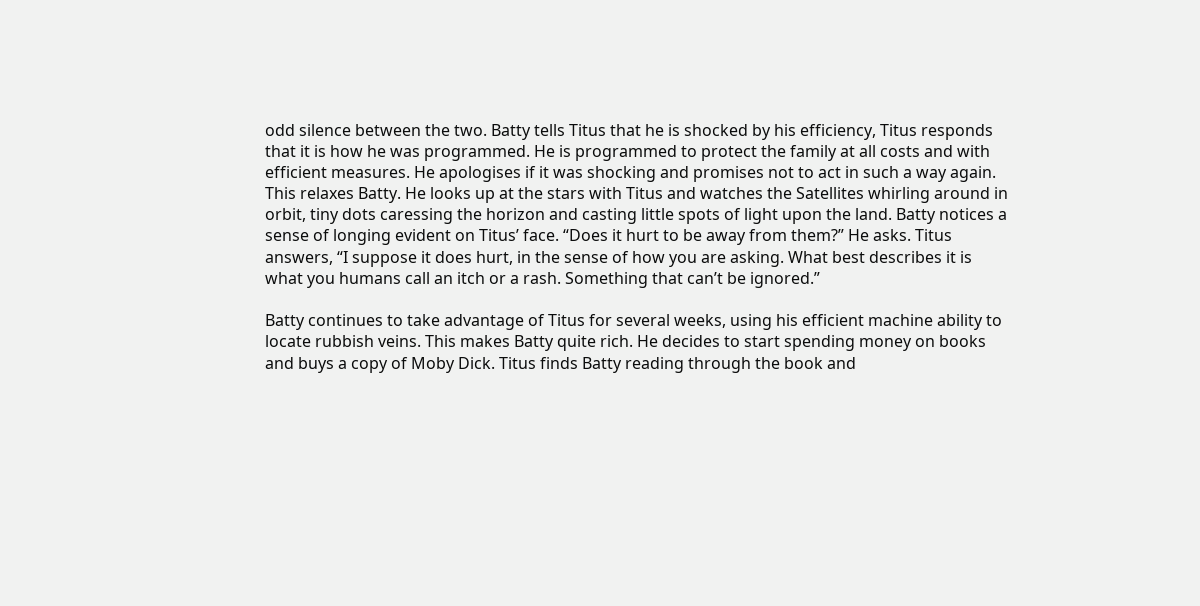odd silence between the two. Batty tells Titus that he is shocked by his efficiency, Titus responds that it is how he was programmed. He is programmed to protect the family at all costs and with efficient measures. He apologises if it was shocking and promises not to act in such a way again. This relaxes Batty. He looks up at the stars with Titus and watches the Satellites whirling around in orbit, tiny dots caressing the horizon and casting little spots of light upon the land. Batty notices a sense of longing evident on Titus’ face. “Does it hurt to be away from them?” He asks. Titus answers, “I suppose it does hurt, in the sense of how you are asking. What best describes it is what you humans call an itch or a rash. Something that can’t be ignored.”

Batty continues to take advantage of Titus for several weeks, using his efficient machine ability to locate rubbish veins. This makes Batty quite rich. He decides to start spending money on books and buys a copy of Moby Dick. Titus finds Batty reading through the book and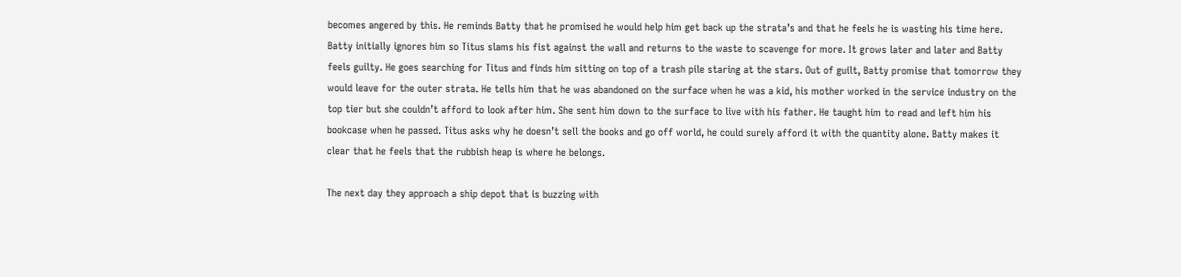becomes angered by this. He reminds Batty that he promised he would help him get back up the strata’s and that he feels he is wasting his time here. Batty initially ignores him so Titus slams his fist against the wall and returns to the waste to scavenge for more. It grows later and later and Batty feels guilty. He goes searching for Titus and finds him sitting on top of a trash pile staring at the stars. Out of guilt, Batty promise that tomorrow they would leave for the outer strata. He tells him that he was abandoned on the surface when he was a kid, his mother worked in the service industry on the top tier but she couldn’t afford to look after him. She sent him down to the surface to live with his father. He taught him to read and left him his bookcase when he passed. Titus asks why he doesn’t sell the books and go off world, he could surely afford it with the quantity alone. Batty makes it clear that he feels that the rubbish heap is where he belongs.

The next day they approach a ship depot that is buzzing with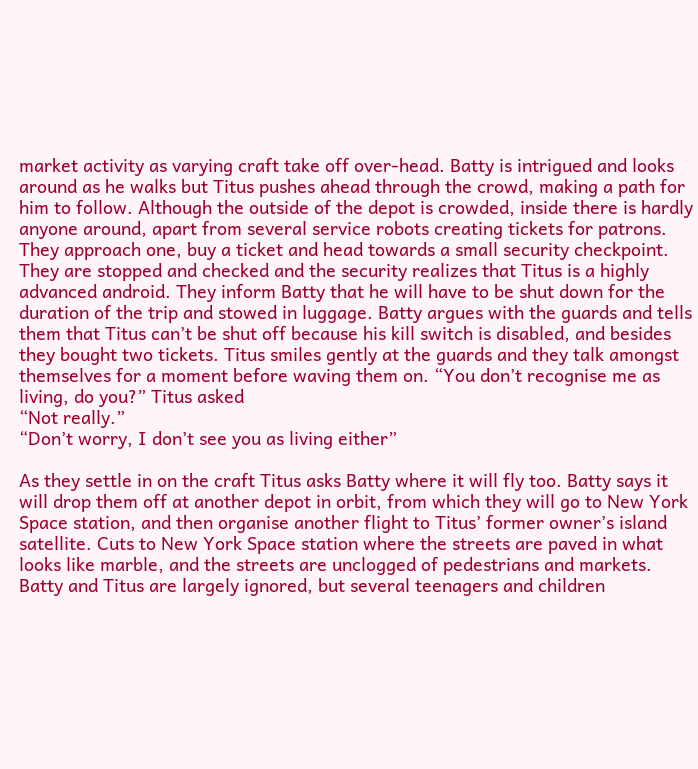market activity as varying craft take off over-head. Batty is intrigued and looks around as he walks but Titus pushes ahead through the crowd, making a path for him to follow. Although the outside of the depot is crowded, inside there is hardly anyone around, apart from several service robots creating tickets for patrons. They approach one, buy a ticket and head towards a small security checkpoint. They are stopped and checked and the security realizes that Titus is a highly advanced android. They inform Batty that he will have to be shut down for the duration of the trip and stowed in luggage. Batty argues with the guards and tells them that Titus can’t be shut off because his kill switch is disabled, and besides they bought two tickets. Titus smiles gently at the guards and they talk amongst themselves for a moment before waving them on. “You don’t recognise me as living, do you?” Titus asked
“Not really.”
“Don’t worry, I don’t see you as living either”

As they settle in on the craft Titus asks Batty where it will fly too. Batty says it will drop them off at another depot in orbit, from which they will go to New York Space station, and then organise another flight to Titus’ former owner’s island satellite. Cuts to New York Space station where the streets are paved in what looks like marble, and the streets are unclogged of pedestrians and markets. Batty and Titus are largely ignored, but several teenagers and children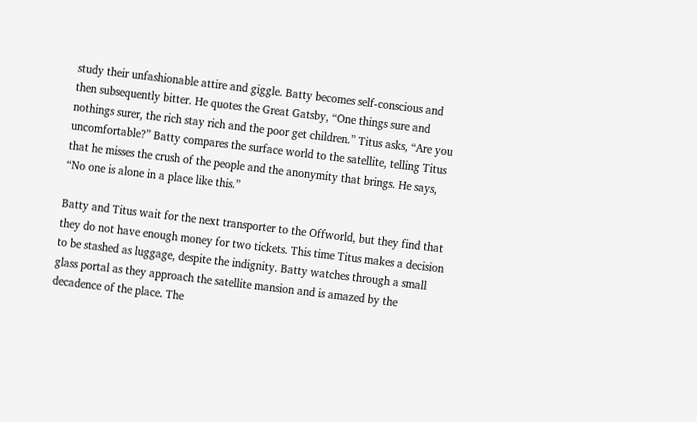study their unfashionable attire and giggle. Batty becomes self-conscious and then subsequently bitter. He quotes the Great Gatsby, “One things sure and nothings surer, the rich stay rich and the poor get children.” Titus asks, “Are you uncomfortable?” Batty compares the surface world to the satellite, telling Titus that he misses the crush of the people and the anonymity that brings. He says, “No one is alone in a place like this.”

Batty and Titus wait for the next transporter to the Offworld, but they find that they do not have enough money for two tickets. This time Titus makes a decision to be stashed as luggage, despite the indignity. Batty watches through a small glass portal as they approach the satellite mansion and is amazed by the decadence of the place. The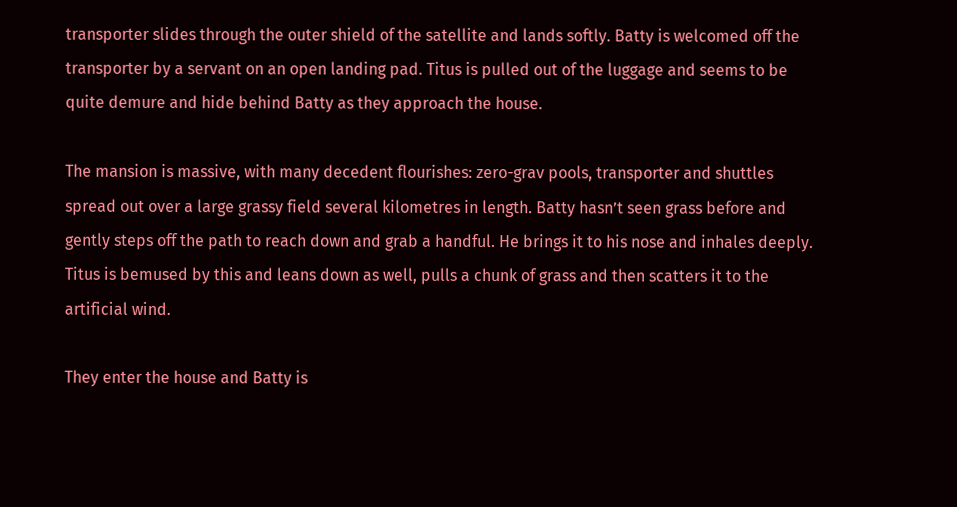transporter slides through the outer shield of the satellite and lands softly. Batty is welcomed off the transporter by a servant on an open landing pad. Titus is pulled out of the luggage and seems to be quite demure and hide behind Batty as they approach the house.

The mansion is massive, with many decedent flourishes: zero-grav pools, transporter and shuttles spread out over a large grassy field several kilometres in length. Batty hasn’t seen grass before and gently steps off the path to reach down and grab a handful. He brings it to his nose and inhales deeply. Titus is bemused by this and leans down as well, pulls a chunk of grass and then scatters it to the artificial wind.

They enter the house and Batty is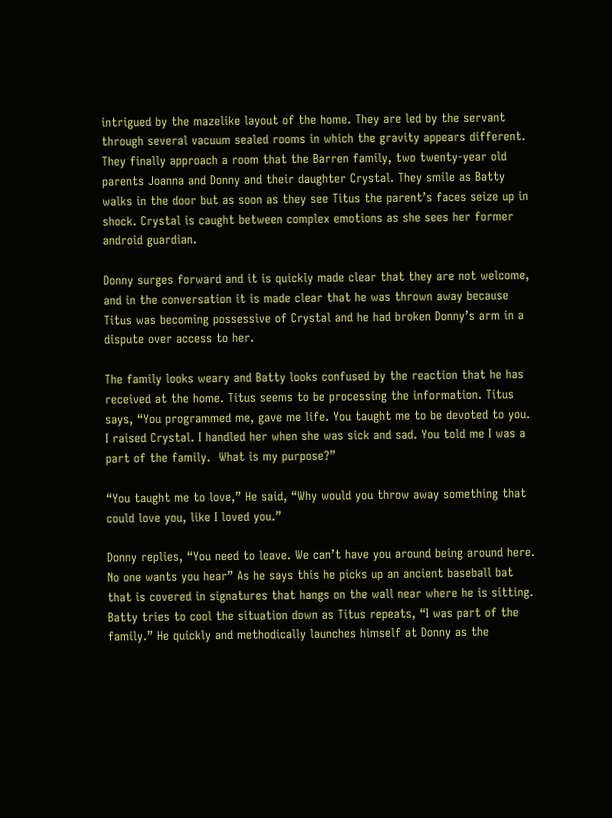intrigued by the mazelike layout of the home. They are led by the servant through several vacuum sealed rooms in which the gravity appears different. They finally approach a room that the Barren family, two twenty-year old parents Joanna and Donny and their daughter Crystal. They smile as Batty walks in the door but as soon as they see Titus the parent’s faces seize up in shock. Crystal is caught between complex emotions as she sees her former android guardian.

Donny surges forward and it is quickly made clear that they are not welcome, and in the conversation it is made clear that he was thrown away because Titus was becoming possessive of Crystal and he had broken Donny’s arm in a dispute over access to her.

The family looks weary and Batty looks confused by the reaction that he has received at the home. Titus seems to be processing the information. Titus says, “You programmed me, gave me life. You taught me to be devoted to you. I raised Crystal. I handled her when she was sick and sad. You told me I was a part of the family.  What is my purpose?”

“You taught me to love,” He said, “Why would you throw away something that could love you, like I loved you.”

Donny replies, “You need to leave. We can’t have you around being around here. No one wants you hear” As he says this he picks up an ancient baseball bat that is covered in signatures that hangs on the wall near where he is sitting. Batty tries to cool the situation down as Titus repeats, “I was part of the family.” He quickly and methodically launches himself at Donny as the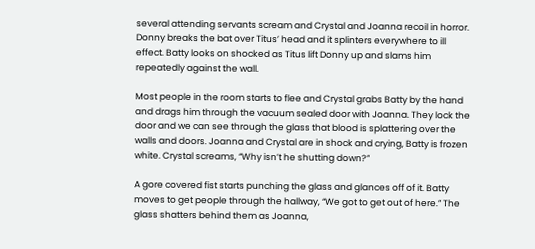several attending servants scream and Crystal and Joanna recoil in horror. Donny breaks the bat over Titus’ head and it splinters everywhere to ill effect. Batty looks on shocked as Titus lift Donny up and slams him repeatedly against the wall.

Most people in the room starts to flee and Crystal grabs Batty by the hand and drags him through the vacuum sealed door with Joanna. They lock the door and we can see through the glass that blood is splattering over the walls and doors. Joanna and Crystal are in shock and crying, Batty is frozen white. Crystal screams, “Why isn’t he shutting down?”

A gore covered fist starts punching the glass and glances off of it. Batty moves to get people through the hallway, “We got to get out of here.” The glass shatters behind them as Joanna,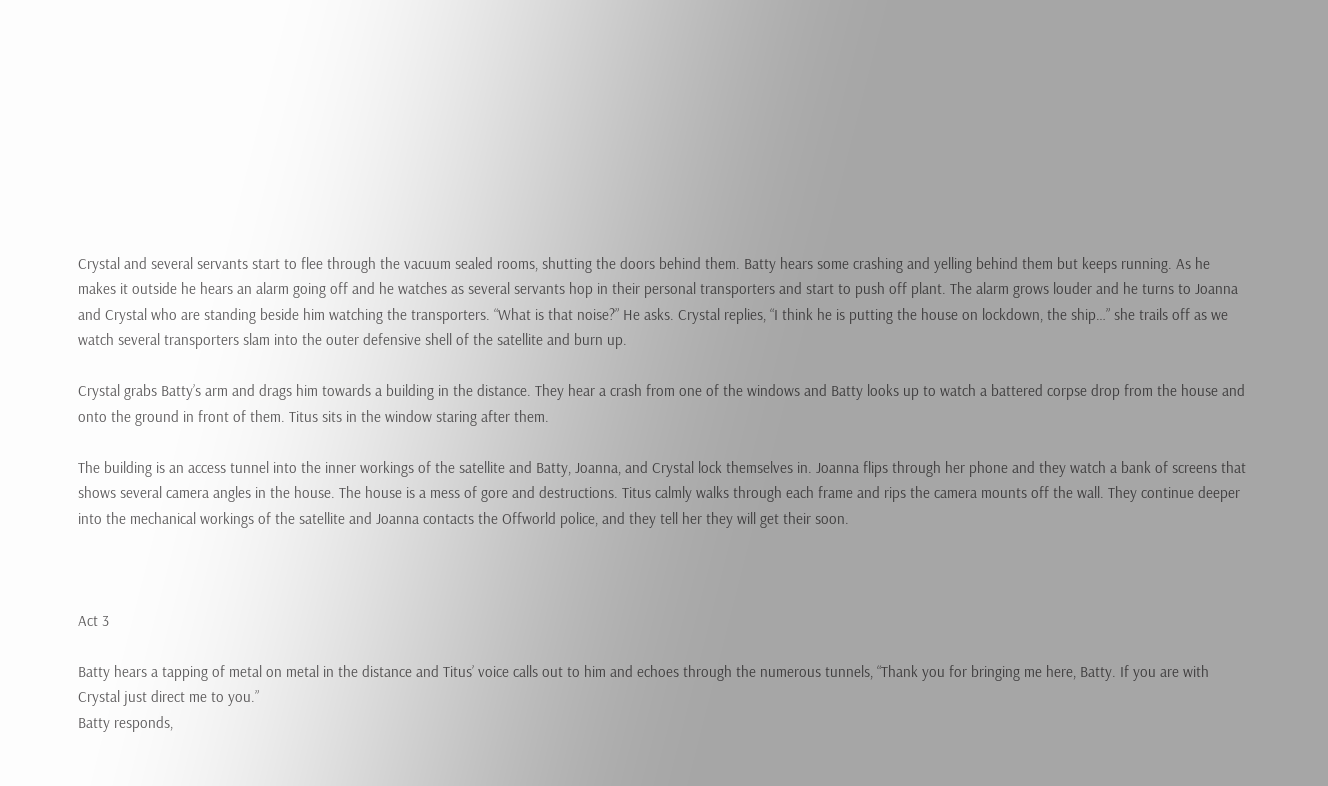Crystal and several servants start to flee through the vacuum sealed rooms, shutting the doors behind them. Batty hears some crashing and yelling behind them but keeps running. As he makes it outside he hears an alarm going off and he watches as several servants hop in their personal transporters and start to push off plant. The alarm grows louder and he turns to Joanna and Crystal who are standing beside him watching the transporters. “What is that noise?” He asks. Crystal replies, “I think he is putting the house on lockdown, the ship…” she trails off as we watch several transporters slam into the outer defensive shell of the satellite and burn up.

Crystal grabs Batty’s arm and drags him towards a building in the distance. They hear a crash from one of the windows and Batty looks up to watch a battered corpse drop from the house and onto the ground in front of them. Titus sits in the window staring after them.

The building is an access tunnel into the inner workings of the satellite and Batty, Joanna, and Crystal lock themselves in. Joanna flips through her phone and they watch a bank of screens that shows several camera angles in the house. The house is a mess of gore and destructions. Titus calmly walks through each frame and rips the camera mounts off the wall. They continue deeper into the mechanical workings of the satellite and Joanna contacts the Offworld police, and they tell her they will get their soon.



Act 3

Batty hears a tapping of metal on metal in the distance and Titus’ voice calls out to him and echoes through the numerous tunnels, “Thank you for bringing me here, Batty. If you are with Crystal just direct me to you.”
Batty responds,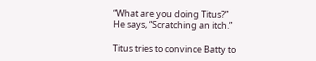“What are you doing Titus?”
He says, “Scratching an itch.”

Titus tries to convince Batty to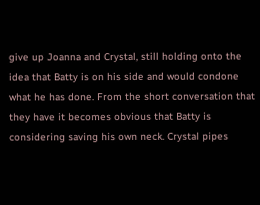give up Joanna and Crystal, still holding onto the idea that Batty is on his side and would condone what he has done. From the short conversation that they have it becomes obvious that Batty is considering saving his own neck. Crystal pipes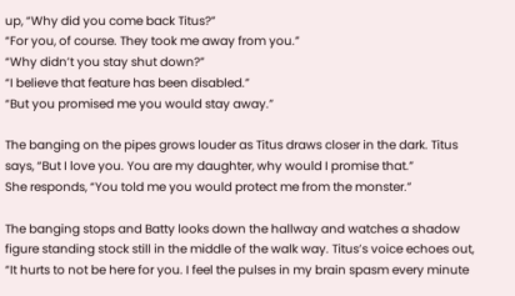up, “Why did you come back Titus?”
“For you, of course. They took me away from you.”
“Why didn’t you stay shut down?”
“I believe that feature has been disabled.”
“But you promised me you would stay away.”

The banging on the pipes grows louder as Titus draws closer in the dark. Titus says, “But I love you. You are my daughter, why would I promise that.”
She responds, “You told me you would protect me from the monster.”

The banging stops and Batty looks down the hallway and watches a shadow figure standing stock still in the middle of the walk way. Titus’s voice echoes out, “It hurts to not be here for you. I feel the pulses in my brain spasm every minute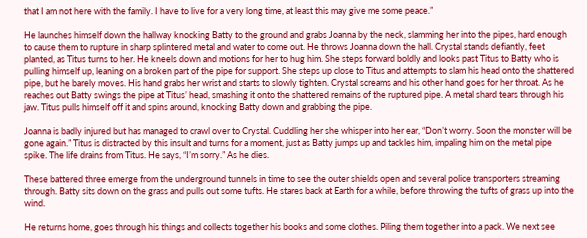that I am not here with the family. I have to live for a very long time, at least this may give me some peace.”

He launches himself down the hallway knocking Batty to the ground and grabs Joanna by the neck, slamming her into the pipes, hard enough to cause them to rupture in sharp splintered metal and water to come out. He throws Joanna down the hall. Crystal stands defiantly, feet planted, as Titus turns to her. He kneels down and motions for her to hug him. She steps forward boldly and looks past Titus to Batty who is pulling himself up, leaning on a broken part of the pipe for support. She steps up close to Titus and attempts to slam his head onto the shattered pipe, but he barely moves. His hand grabs her wrist and starts to slowly tighten. Crystal screams and his other hand goes for her throat. As he reaches out Batty swings the pipe at Titus’ head, smashing it onto the shattered remains of the ruptured pipe. A metal shard tears through his jaw. Titus pulls himself off it and spins around, knocking Batty down and grabbing the pipe.

Joanna is badly injured but has managed to crawl over to Crystal. Cuddling her she whisper into her ear, “Don’t worry. Soon the monster will be gone again.” Titus is distracted by this insult and turns for a moment, just as Batty jumps up and tackles him, impaling him on the metal pipe spike. The life drains from Titus. He says, “I’m sorry.” As he dies.

These battered three emerge from the underground tunnels in time to see the outer shields open and several police transporters streaming through. Batty sits down on the grass and pulls out some tufts. He stares back at Earth for a while, before throwing the tufts of grass up into the wind.

He returns home, goes through his things and collects together his books and some clothes. Piling them together into a pack. We next see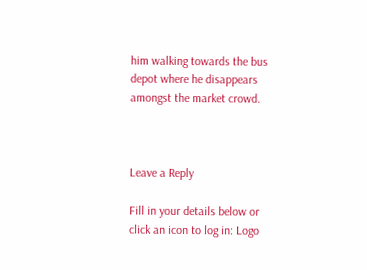him walking towards the bus depot where he disappears amongst the market crowd.



Leave a Reply

Fill in your details below or click an icon to log in: Logo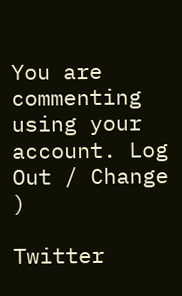You are commenting using your account. Log Out / Change )

Twitter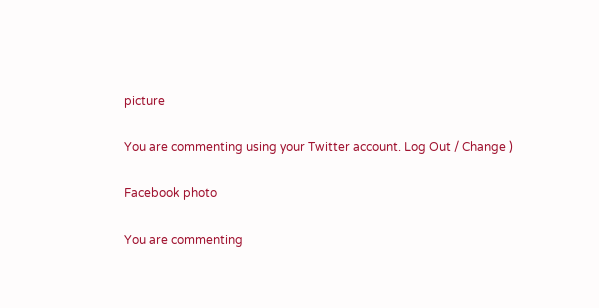picture

You are commenting using your Twitter account. Log Out / Change )

Facebook photo

You are commenting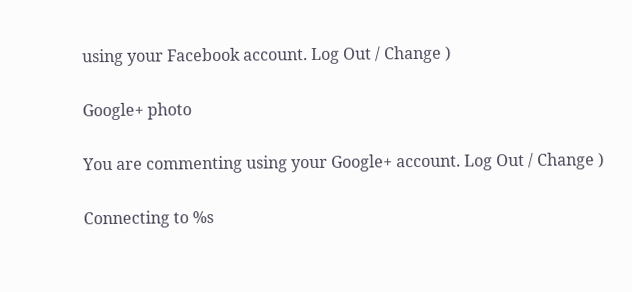using your Facebook account. Log Out / Change )

Google+ photo

You are commenting using your Google+ account. Log Out / Change )

Connecting to %s